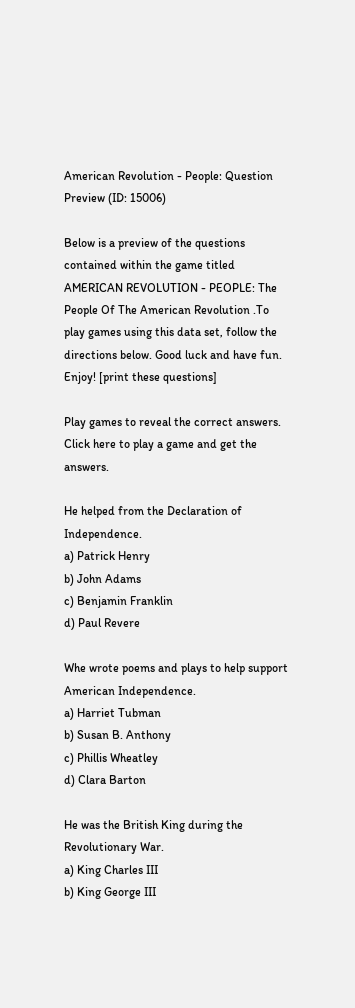American Revolution - People: Question Preview (ID: 15006)

Below is a preview of the questions contained within the game titled AMERICAN REVOLUTION - PEOPLE: The People Of The American Revolution .To play games using this data set, follow the directions below. Good luck and have fun. Enjoy! [print these questions]

Play games to reveal the correct answers. Click here to play a game and get the answers.

He helped from the Declaration of Independence.
a) Patrick Henry
b) John Adams
c) Benjamin Franklin
d) Paul Revere

Whe wrote poems and plays to help support American Independence.
a) Harriet Tubman
b) Susan B. Anthony
c) Phillis Wheatley
d) Clara Barton

He was the British King during the Revolutionary War.
a) King Charles III
b) King George III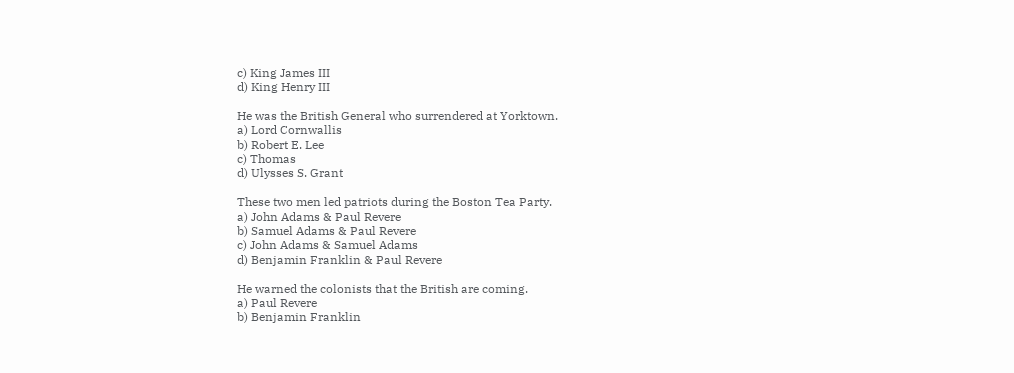c) King James III
d) King Henry III

He was the British General who surrendered at Yorktown.
a) Lord Cornwallis
b) Robert E. Lee
c) Thomas
d) Ulysses S. Grant

These two men led patriots during the Boston Tea Party.
a) John Adams & Paul Revere
b) Samuel Adams & Paul Revere
c) John Adams & Samuel Adams
d) Benjamin Franklin & Paul Revere

He warned the colonists that the British are coming.
a) Paul Revere
b) Benjamin Franklin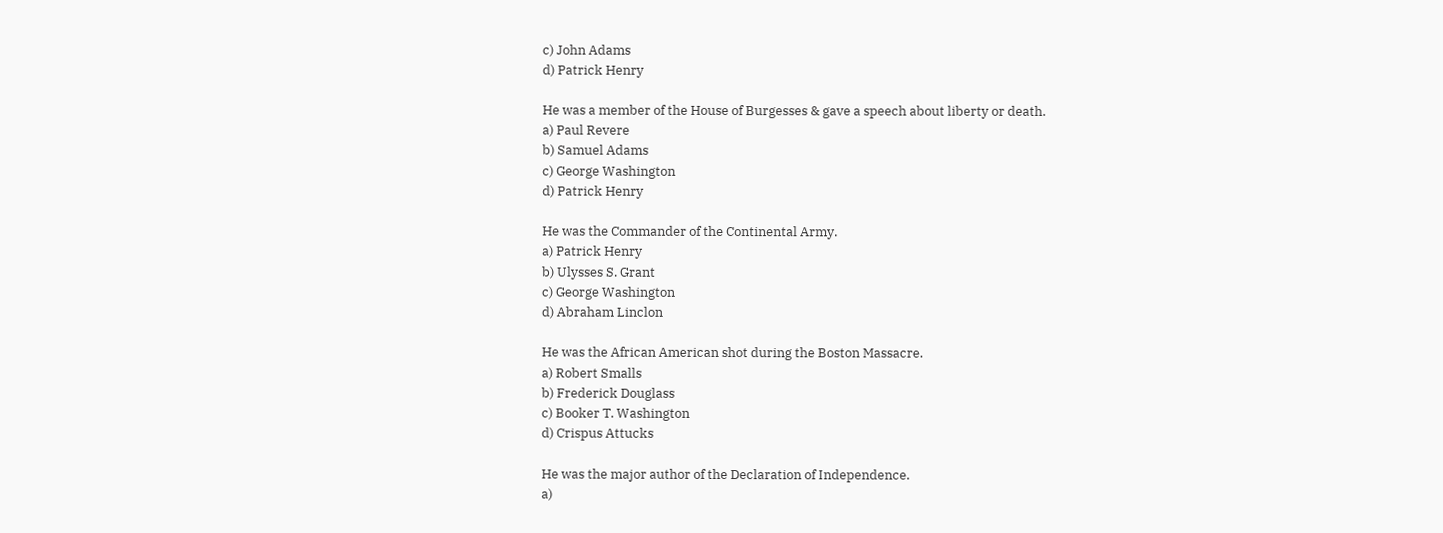c) John Adams
d) Patrick Henry

He was a member of the House of Burgesses & gave a speech about liberty or death.
a) Paul Revere
b) Samuel Adams
c) George Washington
d) Patrick Henry

He was the Commander of the Continental Army.
a) Patrick Henry
b) Ulysses S. Grant
c) George Washington
d) Abraham Linclon

He was the African American shot during the Boston Massacre.
a) Robert Smalls
b) Frederick Douglass
c) Booker T. Washington
d) Crispus Attucks

He was the major author of the Declaration of Independence.
a)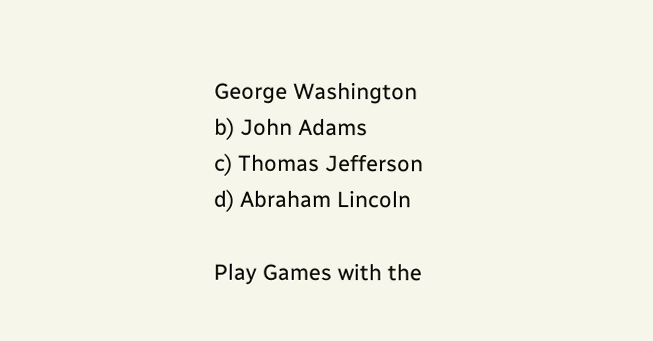George Washington
b) John Adams
c) Thomas Jefferson
d) Abraham Lincoln

Play Games with the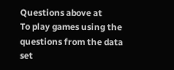Questions above at
To play games using the questions from the data set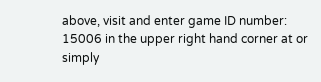above, visit and enter game ID number: 15006 in the upper right hand corner at or simply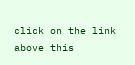click on the link above this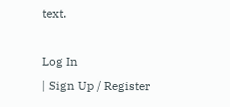text.

Log In
| Sign Up / Register